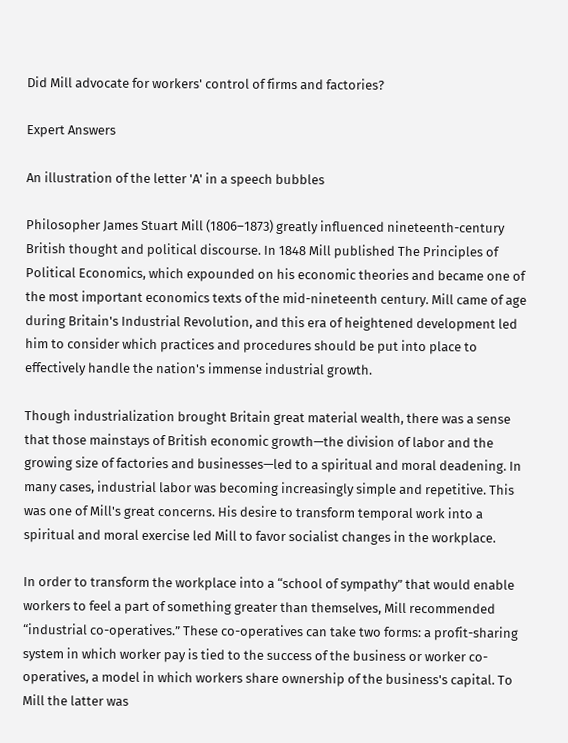Did Mill advocate for workers' control of firms and factories?

Expert Answers

An illustration of the letter 'A' in a speech bubbles

Philosopher James Stuart Mill (1806–1873) greatly influenced nineteenth-century British thought and political discourse. In 1848 Mill published The Principles of Political Economics, which expounded on his economic theories and became one of the most important economics texts of the mid-nineteenth century. Mill came of age during Britain's Industrial Revolution, and this era of heightened development led him to consider which practices and procedures should be put into place to effectively handle the nation's immense industrial growth.

Though industrialization brought Britain great material wealth, there was a sense that those mainstays of British economic growth—the division of labor and the growing size of factories and businesses—led to a spiritual and moral deadening. In many cases, industrial labor was becoming increasingly simple and repetitive. This was one of Mill's great concerns. His desire to transform temporal work into a spiritual and moral exercise led Mill to favor socialist changes in the workplace.

In order to transform the workplace into a “school of sympathy” that would enable workers to feel a part of something greater than themselves, Mill recommended “industrial co-operatives.” These co-operatives can take two forms: a profit-sharing system in which worker pay is tied to the success of the business or worker co-operatives, a model in which workers share ownership of the business's capital. To Mill the latter was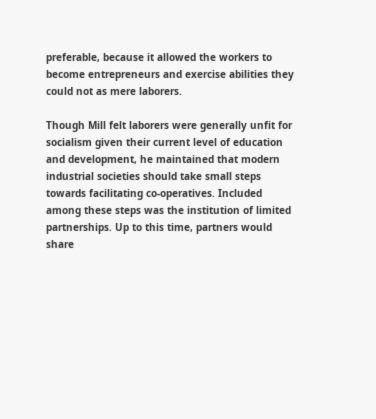preferable, because it allowed the workers to become entrepreneurs and exercise abilities they could not as mere laborers.

Though Mill felt laborers were generally unfit for socialism given their current level of education and development, he maintained that modern industrial societies should take small steps towards facilitating co-operatives. Included among these steps was the institution of limited partnerships. Up to this time, partners would share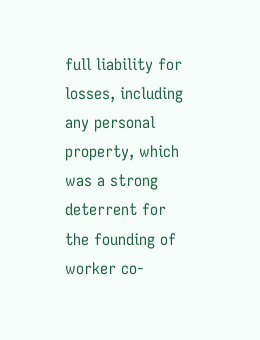full liability for losses, including any personal property, which was a strong deterrent for the founding of worker co-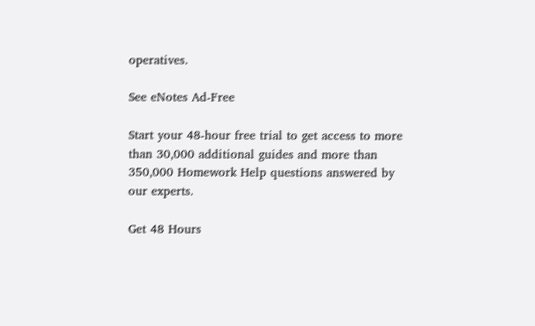operatives.

See eNotes Ad-Free

Start your 48-hour free trial to get access to more than 30,000 additional guides and more than 350,000 Homework Help questions answered by our experts.

Get 48 Hours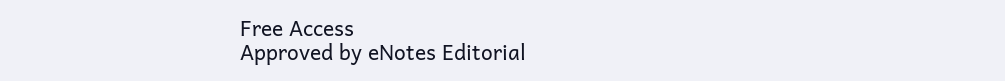Free Access
Approved by eNotes Editorial